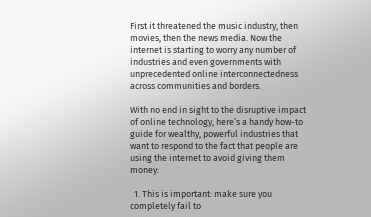First it threatened the music industry, then movies, then the news media. Now the internet is starting to worry any number of industries and even governments with unprecedented online interconnectedness across communities and borders.

With no end in sight to the disruptive impact of online technology, here’s a handy how-to guide for wealthy, powerful industries that want to respond to the fact that people are using the internet to avoid giving them money:

  1. This is important: make sure you completely fail to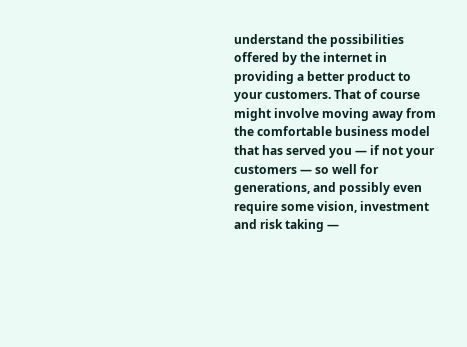understand the possibilities offered by the internet in providing a better product to your customers. That of course might involve moving away from the comfortable business model that has served you — if not your customers — so well for generations, and possibly even require some vision, investment and risk taking —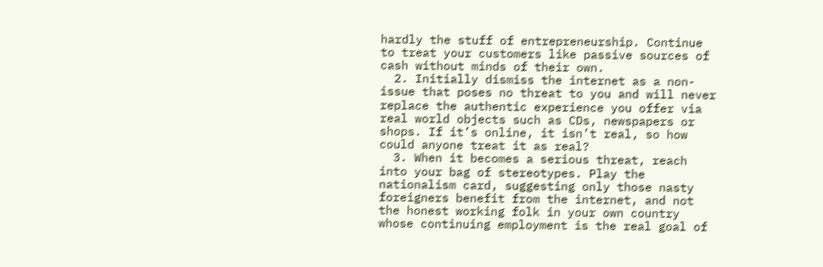hardly the stuff of entrepreneurship. Continue to treat your customers like passive sources of cash without minds of their own.
  2. Initially dismiss the internet as a non-issue that poses no threat to you and will never replace the authentic experience you offer via real world objects such as CDs, newspapers or shops. If it’s online, it isn’t real, so how could anyone treat it as real?
  3. When it becomes a serious threat, reach into your bag of stereotypes. Play the nationalism card, suggesting only those nasty foreigners benefit from the internet, and not the honest working folk in your own country whose continuing employment is the real goal of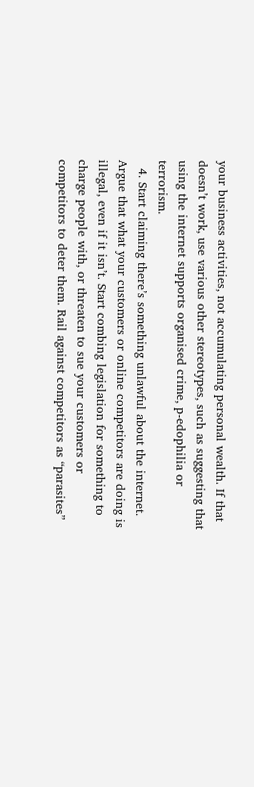your business activities, not accumulating personal wealth. If that doesn’t work, use various other stereotypes, such as suggesting that using the internet supports organised crime, p-edophilia or terrorism.
  4. Start claiming there’s something unlawful about the internet. Argue that what your customers or online competitors are doing is illegal, even if it isn’t. Start combing legislation for something to charge people with, or threaten to sue your customers or competitors to deter them. Rail against competitors as “parasites”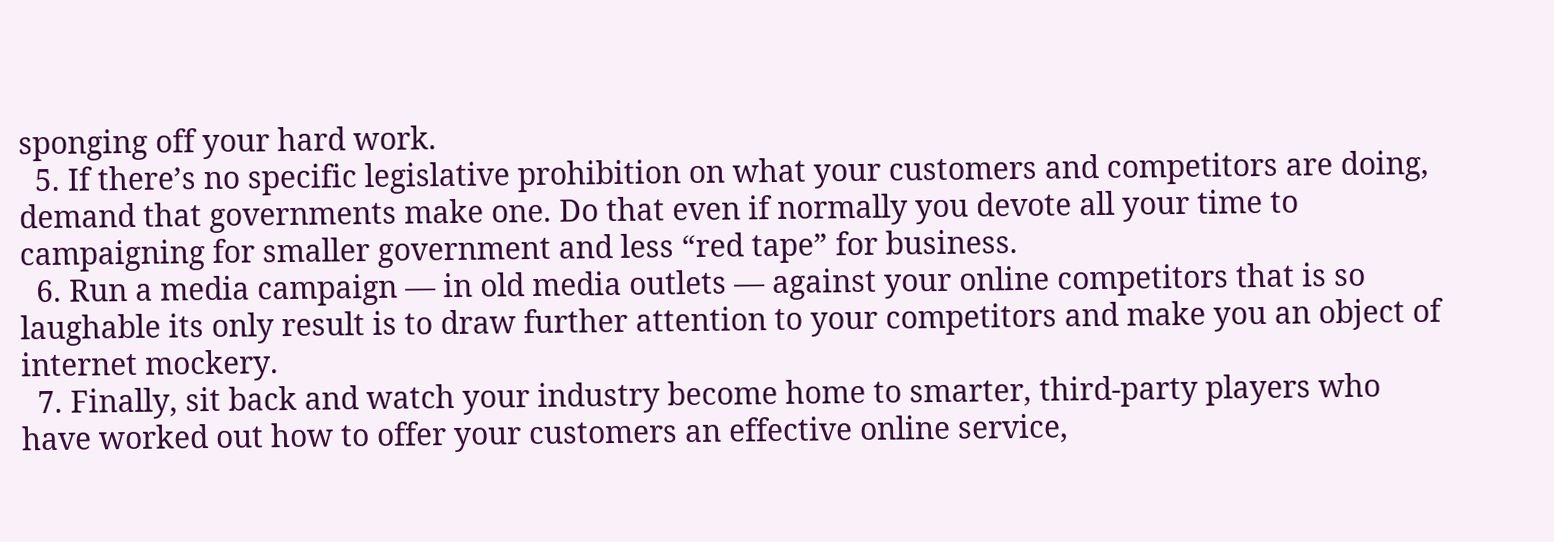sponging off your hard work.
  5. If there’s no specific legislative prohibition on what your customers and competitors are doing, demand that governments make one. Do that even if normally you devote all your time to campaigning for smaller government and less “red tape” for business.
  6. Run a media campaign — in old media outlets — against your online competitors that is so laughable its only result is to draw further attention to your competitors and make you an object of internet mockery.
  7. Finally, sit back and watch your industry become home to smarter, third-party players who have worked out how to offer your customers an effective online service,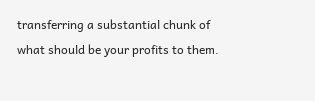transferring a substantial chunk of what should be your profits to them.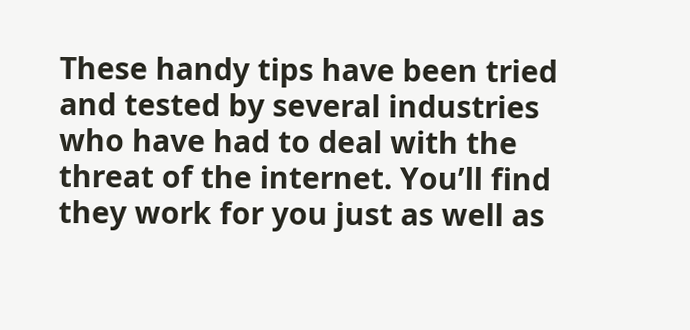These handy tips have been tried and tested by several industries who have had to deal with the threat of the internet. You’ll find they work for you just as well as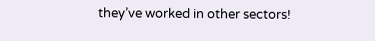they’ve worked in other sectors!